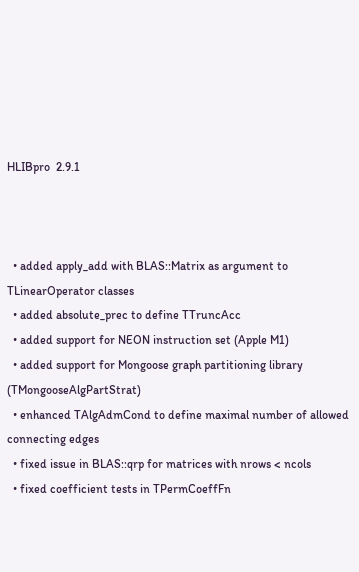HLIBpro  2.9.1



  • added apply_add with BLAS::Matrix as argument to TLinearOperator classes
  • added absolute_prec to define TTruncAcc
  • added support for NEON instruction set (Apple M1)
  • added support for Mongoose graph partitioning library (TMongooseAlgPartStrat)
  • enhanced TAlgAdmCond to define maximal number of allowed connecting edges
  • fixed issue in BLAS::qrp for matrices with nrows < ncols
  • fixed coefficient tests in TPermCoeffFn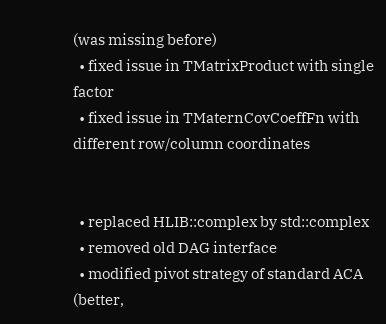(was missing before)
  • fixed issue in TMatrixProduct with single factor
  • fixed issue in TMaternCovCoeffFn with different row/column coordinates


  • replaced HLIB::complex by std::complex
  • removed old DAG interface
  • modified pivot strategy of standard ACA (better,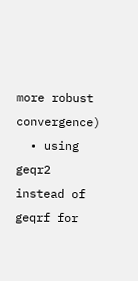more robust convergence)
  • using geqr2 instead of geqrf for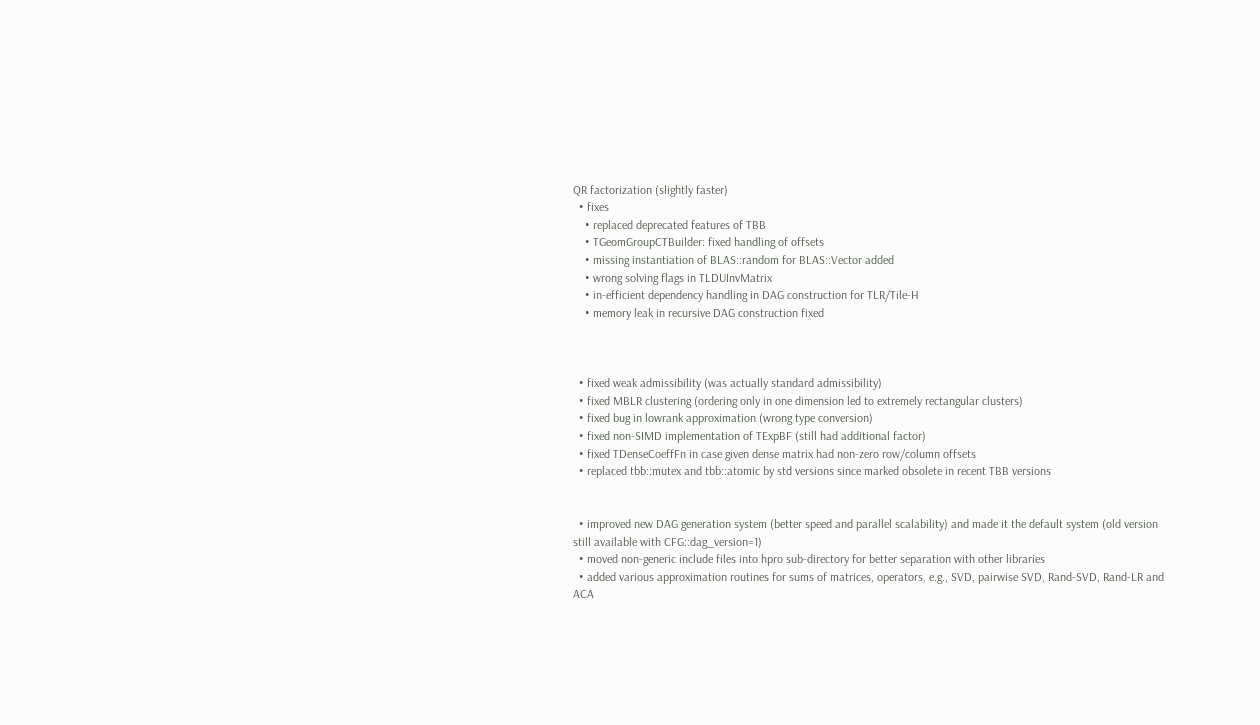QR factorization (slightly faster)
  • fixes
    • replaced deprecated features of TBB
    • TGeomGroupCTBuilder: fixed handling of offsets
    • missing instantiation of BLAS::random for BLAS::Vector added
    • wrong solving flags in TLDUInvMatrix
    • in-efficient dependency handling in DAG construction for TLR/Tile-H
    • memory leak in recursive DAG construction fixed



  • fixed weak admissibility (was actually standard admissibility)
  • fixed MBLR clustering (ordering only in one dimension led to extremely rectangular clusters)
  • fixed bug in lowrank approximation (wrong type conversion)
  • fixed non-SIMD implementation of TExpBF (still had additional factor)
  • fixed TDenseCoeffFn in case given dense matrix had non-zero row/column offsets
  • replaced tbb::mutex and tbb::atomic by std versions since marked obsolete in recent TBB versions


  • improved new DAG generation system (better speed and parallel scalability) and made it the default system (old version still available with CFG::dag_version=1)
  • moved non-generic include files into hpro sub-directory for better separation with other libraries
  • added various approximation routines for sums of matrices, operators, e.g., SVD, pairwise SVD, Rand-SVD, Rand-LR and ACA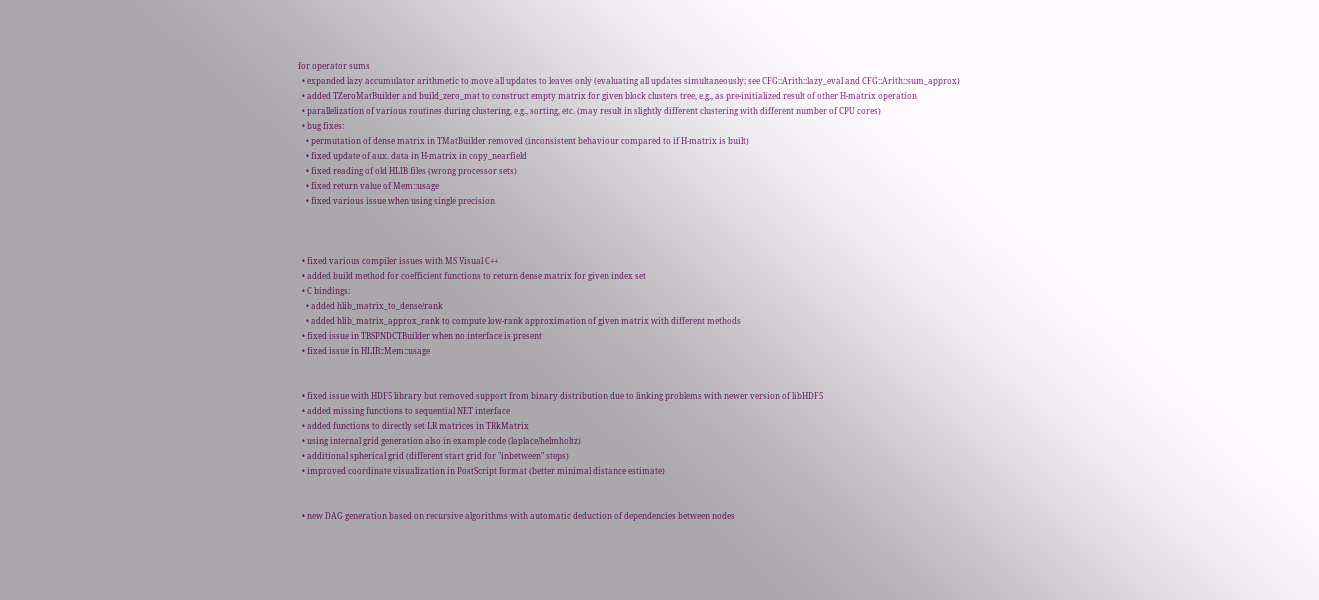for operator sums
  • expanded lazy accumulator arithmetic to move all updates to leaves only (evaluating all updates simultaneously; see CFG::Arith::lazy_eval and CFG::Arith::sum_approx)
  • added TZeroMatBuilder and build_zero_mat to construct empty matrix for given block clusters tree, e.g., as pre-initialized result of other H-matrix operation
  • parallelization of various routines during clustering, e.g., sorting, etc. (may result in slightly different clustering with different number of CPU cores)
  • bug fixes:
    • permutation of dense matrix in TMatBuilder removed (inconsistent behaviour compared to if H-matrix is built)
    • fixed update of aux. data in H-matrix in copy_nearfield
    • fixed reading of old HLIB files (wrong processor sets)
    • fixed return value of Mem::usage
    • fixed various issue when using single precision



  • fixed various compiler issues with MS Visual C++
  • added build method for coefficient functions to return dense matrix for given index set
  • C bindings:
    • added hlib_matrix_to_dense/rank
    • added hlib_matrix_approx_rank to compute low-rank approximation of given matrix with different methods
  • fixed issue in TBSPNDCTBuilder when no interface is present
  • fixed issue in HLIB::Mem::usage


  • fixed issue with HDF5 library but removed support from binary distribution due to linking problems with newer version of libHDF5
  • added missing functions to sequential NET interface
  • added functions to directly set LR matrices in TRkMatrix
  • using internal grid generation also in example code (laplace/helmholtz)
  • additional spherical grid (different start grid for "inbetween" steps)
  • improved coordinate visualization in PostScript format (better minimal distance estimate)


  • new DAG generation based on recursive algorithms with automatic deduction of dependencies between nodes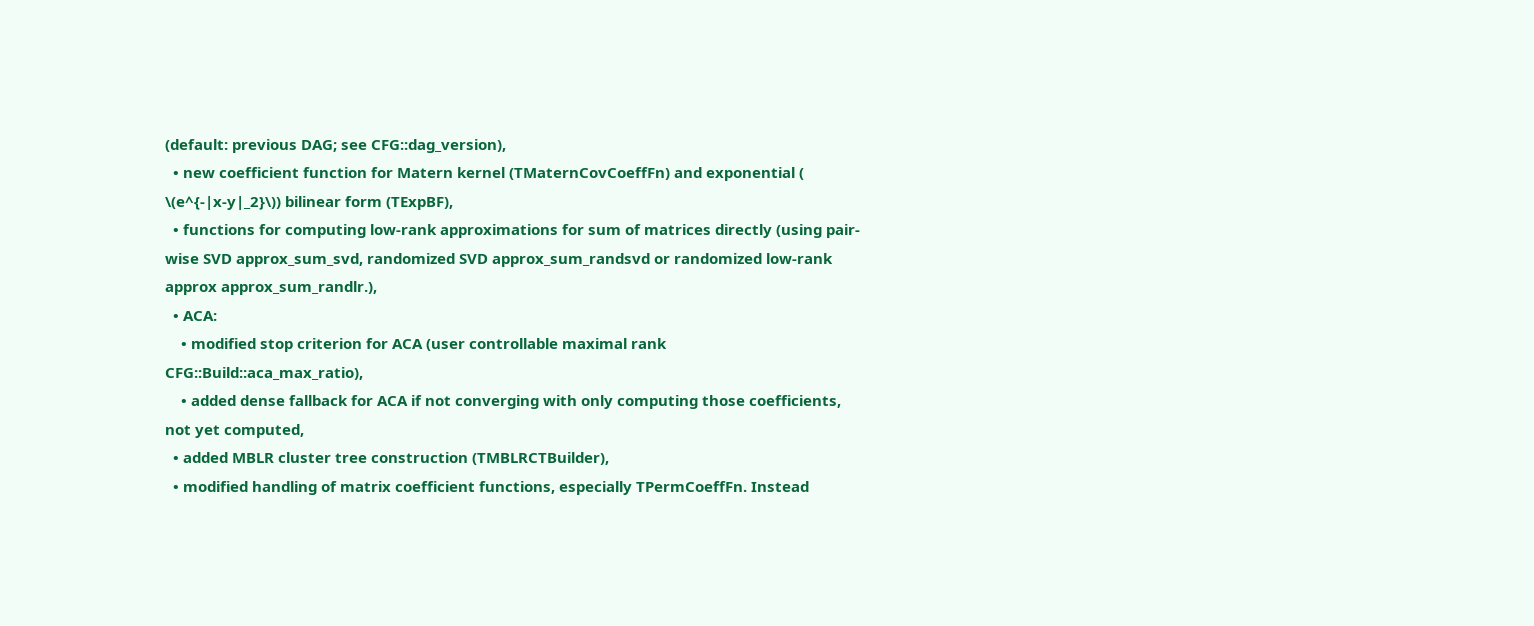(default: previous DAG; see CFG::dag_version),
  • new coefficient function for Matern kernel (TMaternCovCoeffFn) and exponential ( \(e^{-|x-y|_2}\)) bilinear form (TExpBF),
  • functions for computing low-rank approximations for sum of matrices directly (using pair-wise SVD approx_sum_svd, randomized SVD approx_sum_randsvd or randomized low-rank approx approx_sum_randlr.),
  • ACA:
    • modified stop criterion for ACA (user controllable maximal rank CFG::Build::aca_max_ratio),
    • added dense fallback for ACA if not converging with only computing those coefficients, not yet computed,
  • added MBLR cluster tree construction (TMBLRCTBuilder),
  • modified handling of matrix coefficient functions, especially TPermCoeffFn. Instead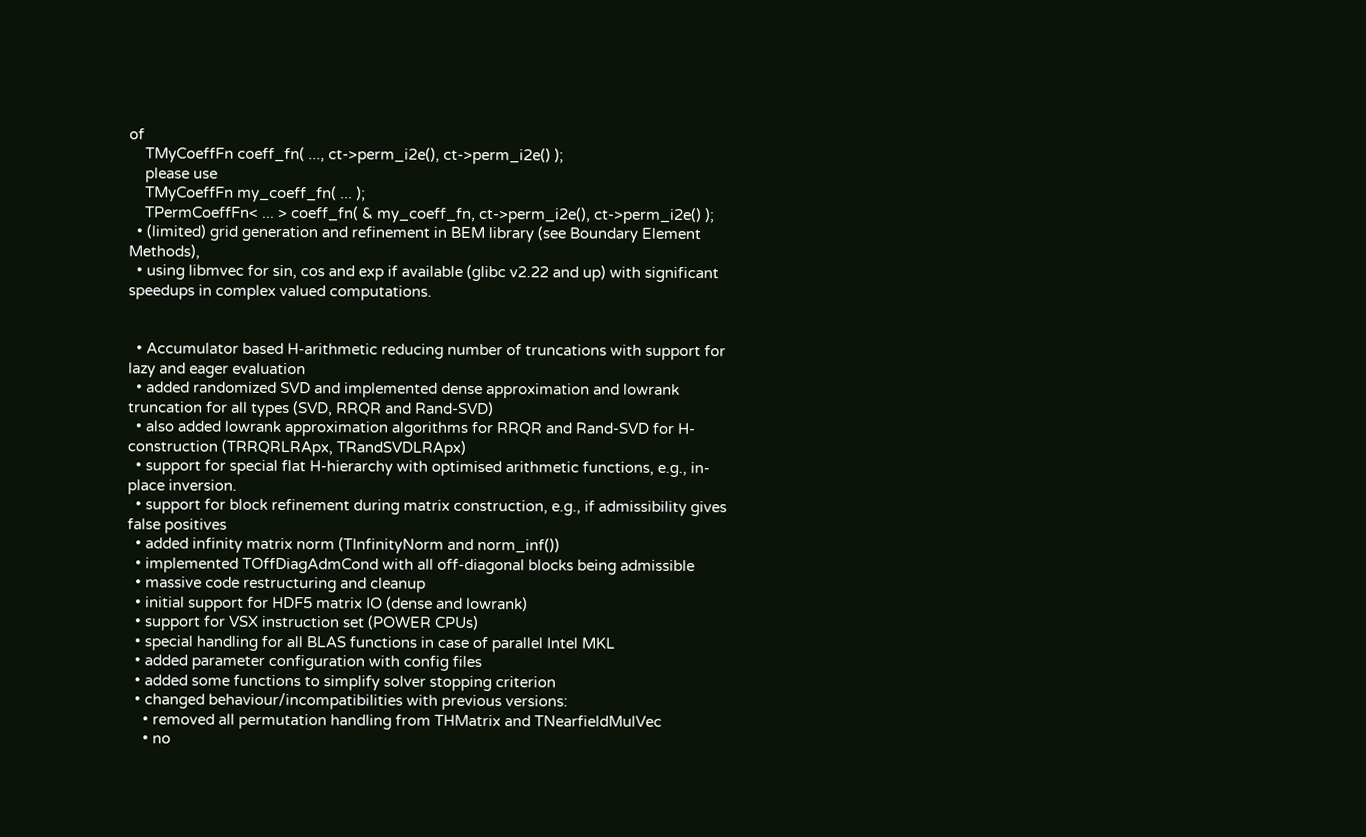of
    TMyCoeffFn coeff_fn( ..., ct->perm_i2e(), ct->perm_i2e() );
    please use
    TMyCoeffFn my_coeff_fn( ... );
    TPermCoeffFn< ... > coeff_fn( & my_coeff_fn, ct->perm_i2e(), ct->perm_i2e() );
  • (limited) grid generation and refinement in BEM library (see Boundary Element Methods),
  • using libmvec for sin, cos and exp if available (glibc v2.22 and up) with significant speedups in complex valued computations.


  • Accumulator based H-arithmetic reducing number of truncations with support for lazy and eager evaluation
  • added randomized SVD and implemented dense approximation and lowrank truncation for all types (SVD, RRQR and Rand-SVD)
  • also added lowrank approximation algorithms for RRQR and Rand-SVD for H-construction (TRRQRLRApx, TRandSVDLRApx)
  • support for special flat H-hierarchy with optimised arithmetic functions, e.g., in-place inversion.
  • support for block refinement during matrix construction, e.g., if admissibility gives false positives
  • added infinity matrix norm (TInfinityNorm and norm_inf())
  • implemented TOffDiagAdmCond with all off-diagonal blocks being admissible
  • massive code restructuring and cleanup
  • initial support for HDF5 matrix IO (dense and lowrank)
  • support for VSX instruction set (POWER CPUs)
  • special handling for all BLAS functions in case of parallel Intel MKL
  • added parameter configuration with config files
  • added some functions to simplify solver stopping criterion
  • changed behaviour/incompatibilities with previous versions:
    • removed all permutation handling from THMatrix and TNearfieldMulVec
    • no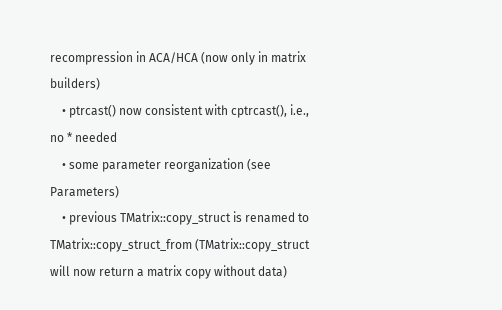recompression in ACA/HCA (now only in matrix builders)
    • ptrcast() now consistent with cptrcast(), i.e., no * needed
    • some parameter reorganization (see Parameters)
    • previous TMatrix::copy_struct is renamed to TMatrix::copy_struct_from (TMatrix::copy_struct will now return a matrix copy without data)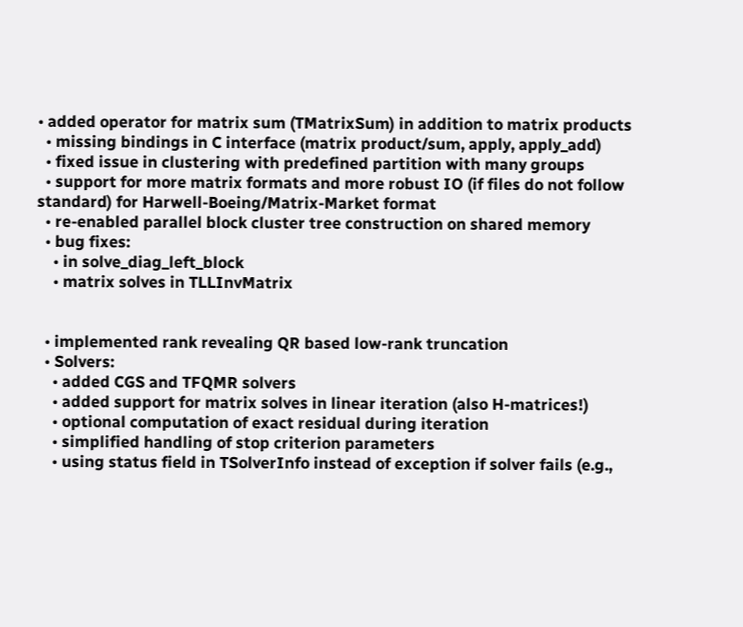• added operator for matrix sum (TMatrixSum) in addition to matrix products
  • missing bindings in C interface (matrix product/sum, apply, apply_add)
  • fixed issue in clustering with predefined partition with many groups
  • support for more matrix formats and more robust IO (if files do not follow standard) for Harwell-Boeing/Matrix-Market format
  • re-enabled parallel block cluster tree construction on shared memory
  • bug fixes:
    • in solve_diag_left_block
    • matrix solves in TLLInvMatrix


  • implemented rank revealing QR based low-rank truncation
  • Solvers:
    • added CGS and TFQMR solvers
    • added support for matrix solves in linear iteration (also H-matrices!)
    • optional computation of exact residual during iteration
    • simplified handling of stop criterion parameters
    • using status field in TSolverInfo instead of exception if solver fails (e.g.,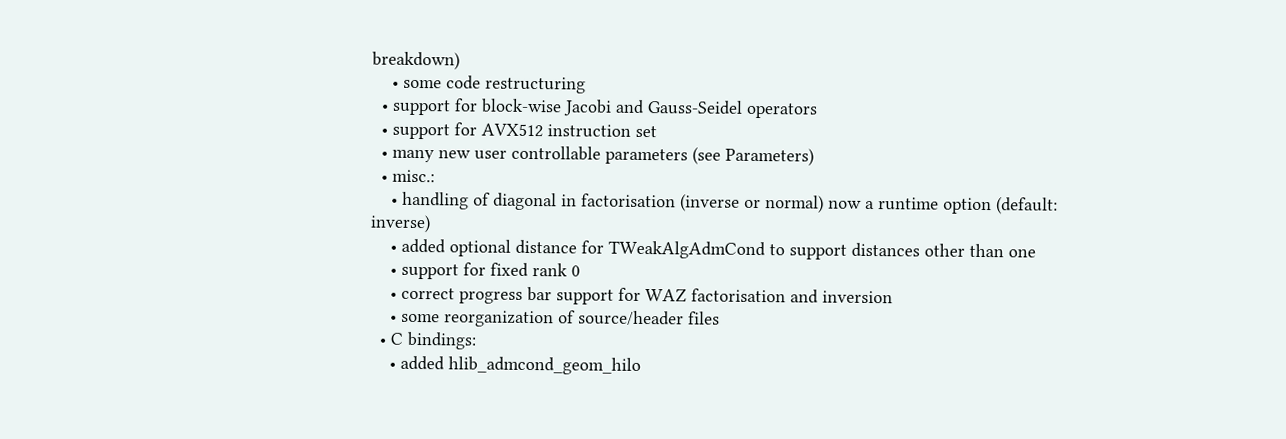breakdown)
    • some code restructuring
  • support for block-wise Jacobi and Gauss-Seidel operators
  • support for AVX512 instruction set
  • many new user controllable parameters (see Parameters)
  • misc.:
    • handling of diagonal in factorisation (inverse or normal) now a runtime option (default: inverse)
    • added optional distance for TWeakAlgAdmCond to support distances other than one
    • support for fixed rank 0
    • correct progress bar support for WAZ factorisation and inversion
    • some reorganization of source/header files
  • C bindings:
    • added hlib_admcond_geom_hilo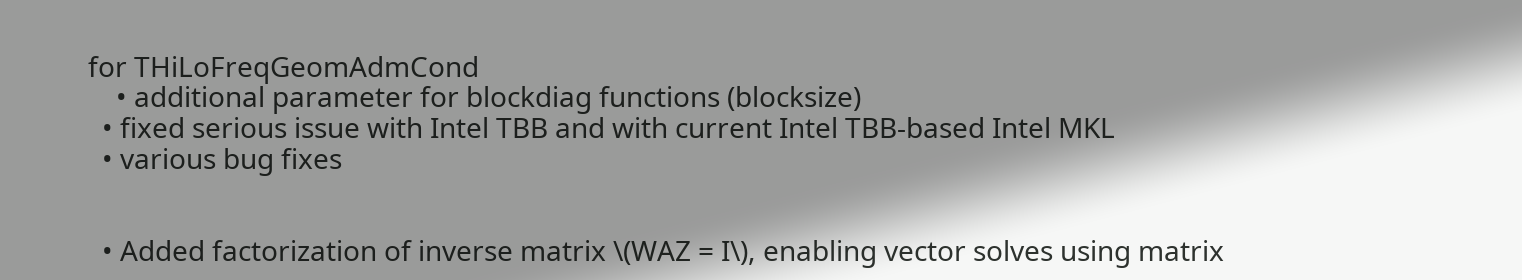for THiLoFreqGeomAdmCond
    • additional parameter for blockdiag functions (blocksize)
  • fixed serious issue with Intel TBB and with current Intel TBB-based Intel MKL
  • various bug fixes


  • Added factorization of inverse matrix \(WAZ = I\), enabling vector solves using matrix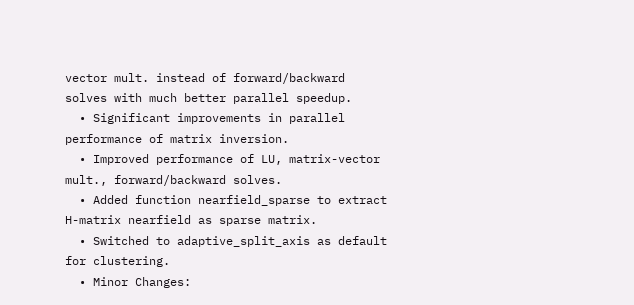vector mult. instead of forward/backward solves with much better parallel speedup.
  • Significant improvements in parallel performance of matrix inversion.
  • Improved performance of LU, matrix-vector mult., forward/backward solves.
  • Added function nearfield_sparse to extract H-matrix nearfield as sparse matrix.
  • Switched to adaptive_split_axis as default for clustering.
  • Minor Changes: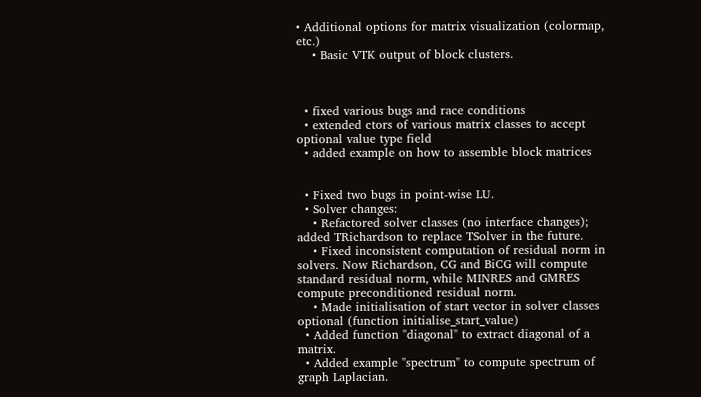• Additional options for matrix visualization (colormap, etc.)
    • Basic VTK output of block clusters.



  • fixed various bugs and race conditions
  • extended ctors of various matrix classes to accept optional value type field
  • added example on how to assemble block matrices


  • Fixed two bugs in point-wise LU.
  • Solver changes:
    • Refactored solver classes (no interface changes); added TRichardson to replace TSolver in the future.
    • Fixed inconsistent computation of residual norm in solvers. Now Richardson, CG and BiCG will compute standard residual norm, while MINRES and GMRES compute preconditioned residual norm.
    • Made initialisation of start vector in solver classes optional (function initialise_start_value)
  • Added function "diagonal" to extract diagonal of a matrix.
  • Added example "spectrum" to compute spectrum of graph Laplacian.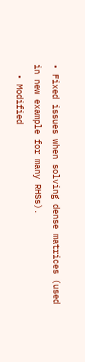• Fixed issues when solving dense matrices (used in new example for many RHSs).
  • Modified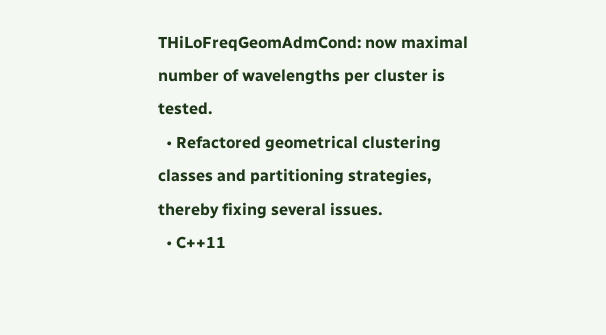THiLoFreqGeomAdmCond: now maximal number of wavelengths per cluster is tested.
  • Refactored geometrical clustering classes and partitioning strategies, thereby fixing several issues.
  • C++11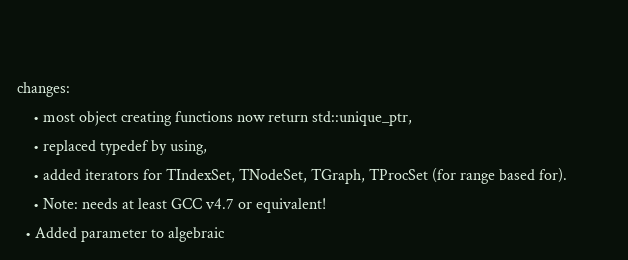changes:
    • most object creating functions now return std::unique_ptr,
    • replaced typedef by using,
    • added iterators for TIndexSet, TNodeSet, TGraph, TProcSet (for range based for).
    • Note: needs at least GCC v4.7 or equivalent!
  • Added parameter to algebraic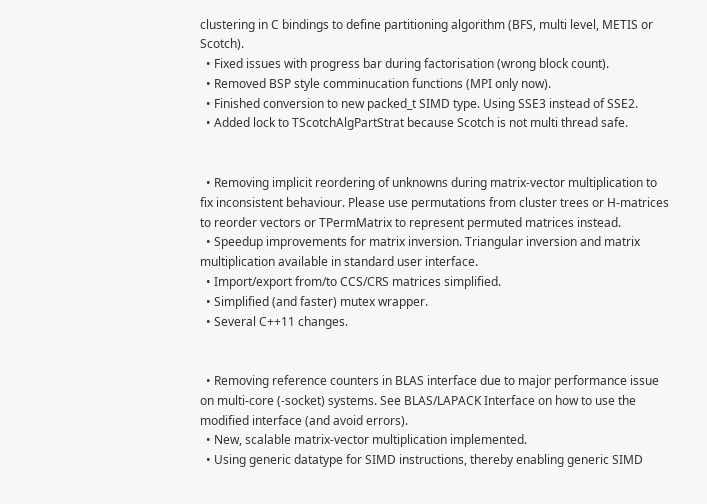clustering in C bindings to define partitioning algorithm (BFS, multi level, METIS or Scotch).
  • Fixed issues with progress bar during factorisation (wrong block count).
  • Removed BSP style comminucation functions (MPI only now).
  • Finished conversion to new packed_t SIMD type. Using SSE3 instead of SSE2.
  • Added lock to TScotchAlgPartStrat because Scotch is not multi thread safe.


  • Removing implicit reordering of unknowns during matrix-vector multiplication to fix inconsistent behaviour. Please use permutations from cluster trees or H-matrices to reorder vectors or TPermMatrix to represent permuted matrices instead.
  • Speedup improvements for matrix inversion. Triangular inversion and matrix multiplication available in standard user interface.
  • Import/export from/to CCS/CRS matrices simplified.
  • Simplified (and faster) mutex wrapper.
  • Several C++11 changes.


  • Removing reference counters in BLAS interface due to major performance issue on multi-core (-socket) systems. See BLAS/LAPACK Interface on how to use the modified interface (and avoid errors).
  • New, scalable matrix-vector multiplication implemented.
  • Using generic datatype for SIMD instructions, thereby enabling generic SIMD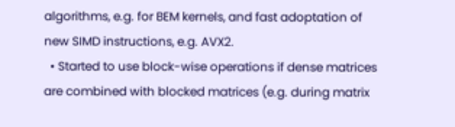algorithms, e.g. for BEM kernels, and fast adoptation of new SIMD instructions, e.g. AVX2.
  • Started to use block-wise operations if dense matrices are combined with blocked matrices (e.g. during matrix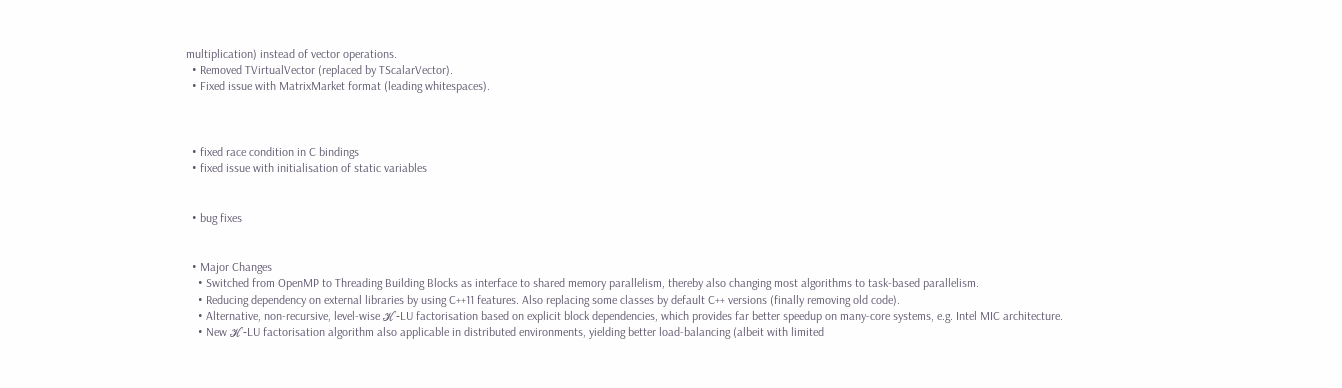multiplication) instead of vector operations.
  • Removed TVirtualVector (replaced by TScalarVector).
  • Fixed issue with MatrixMarket format (leading whitespaces).



  • fixed race condition in C bindings
  • fixed issue with initialisation of static variables


  • bug fixes


  • Major Changes
    • Switched from OpenMP to Threading Building Blocks as interface to shared memory parallelism, thereby also changing most algorithms to task-based parallelism.
    • Reducing dependency on external libraries by using C++11 features. Also replacing some classes by default C++ versions (finally removing old code).
    • Alternative, non-recursive, level-wise ℋ-LU factorisation based on explicit block dependencies, which provides far better speedup on many-core systems, e.g. Intel MIC architecture.
    • New ℋ-LU factorisation algorithm also applicable in distributed environments, yielding better load-balancing (albeit with limited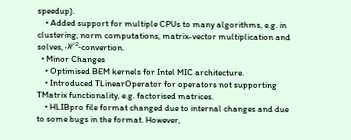speedup).
    • Added support for multiple CPUs to many algorithms, e.g. in clustering, norm computations, matrix-vector multiplication and solves, ℋ²-convertion.
  • Minor Changes
    • Optimised BEM kernels for Intel MIC architecture.
    • Introduced TLinearOperator for operators not supporting TMatrix functionality, e.g. factorised matrices.
    • HLIBpro file format changed due to internal changes and due to some bugs in the format. However,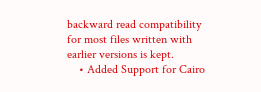backward read compatibility for most files written with earlier versions is kept.
    • Added Support for Cairo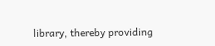library, thereby providing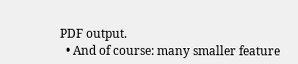PDF output.
  • And of course: many smaller feature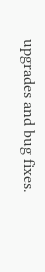upgrades and bug fixes.